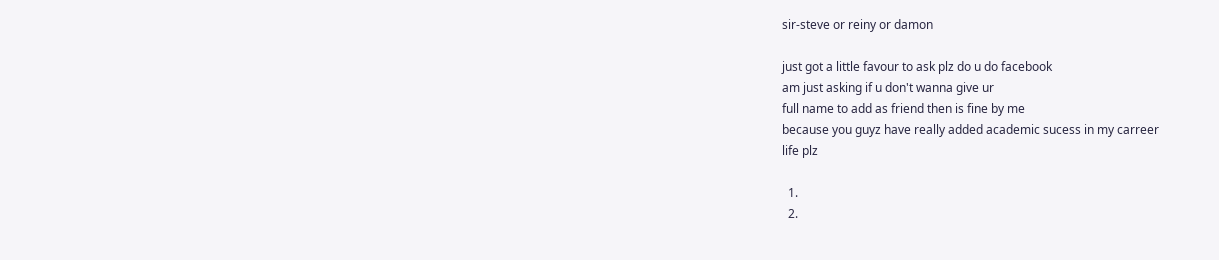sir-steve or reiny or damon

just got a little favour to ask plz do u do facebook
am just asking if u don't wanna give ur
full name to add as friend then is fine by me
because you guyz have really added academic sucess in my carreer
life plz

  1.
  2.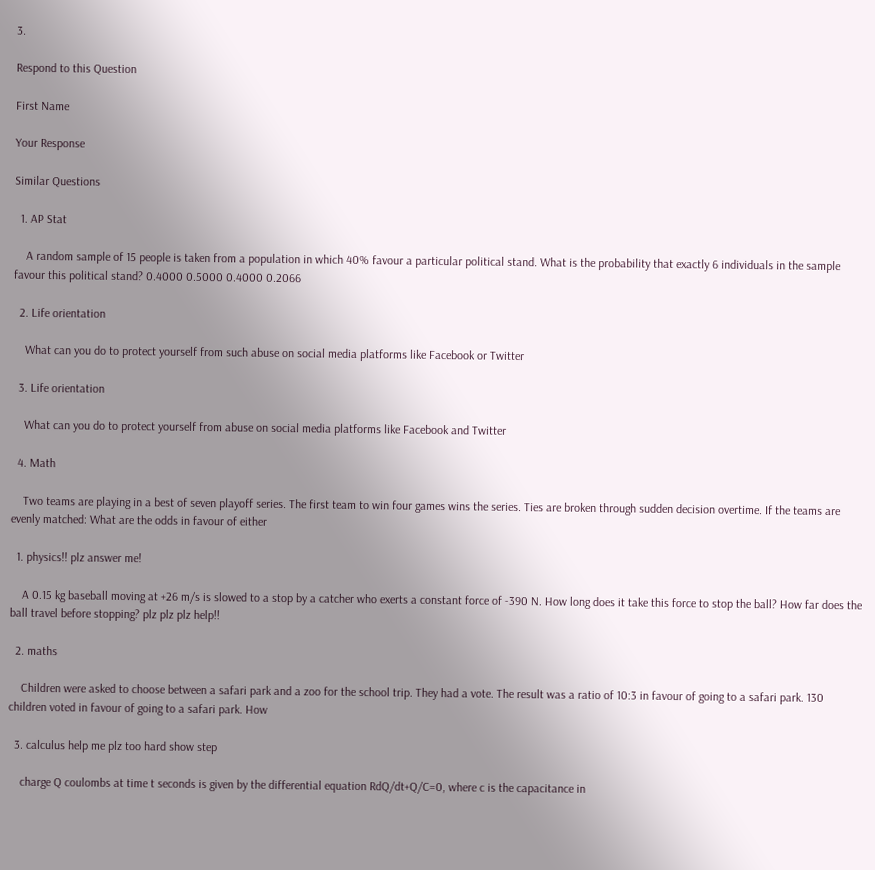3.

Respond to this Question

First Name

Your Response

Similar Questions

  1. AP Stat

    A random sample of 15 people is taken from a population in which 40% favour a particular political stand. What is the probability that exactly 6 individuals in the sample favour this political stand? 0.4000 0.5000 0.4000 0.2066

  2. Life orientation

    What can you do to protect yourself from such abuse on social media platforms like Facebook or Twitter

  3. Life orientation

    What can you do to protect yourself from abuse on social media platforms like Facebook and Twitter

  4. Math

    Two teams are playing in a best of seven playoff series. The first team to win four games wins the series. Ties are broken through sudden decision overtime. If the teams are evenly matched: What are the odds in favour of either

  1. physics!! plz answer me!

    A 0.15 kg baseball moving at +26 m/s is slowed to a stop by a catcher who exerts a constant force of -390 N. How long does it take this force to stop the ball? How far does the ball travel before stopping? plz plz plz help!!

  2. maths

    Children were asked to choose between a safari park and a zoo for the school trip. They had a vote. The result was a ratio of 10:3 in favour of going to a safari park. 130 children voted in favour of going to a safari park. How

  3. calculus help me plz too hard show step

    charge Q coulombs at time t seconds is given by the differential equation RdQ/dt+Q/C=0, where c is the capacitance in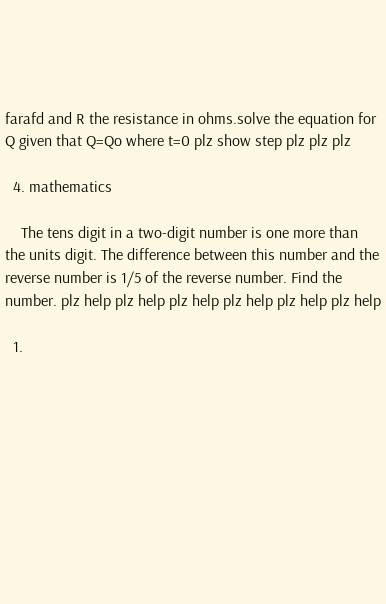farafd and R the resistance in ohms.solve the equation for Q given that Q=Qo where t=0 plz show step plz plz plz

  4. mathematics

    The tens digit in a two-digit number is one more than the units digit. The difference between this number and the reverse number is 1/5 of the reverse number. Find the number. plz help plz help plz help plz help plz help plz help

  1.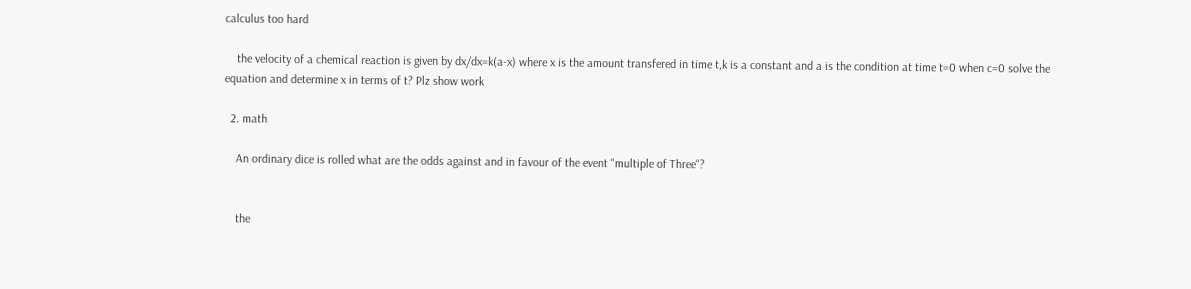calculus too hard

    the velocity of a chemical reaction is given by dx/dx=k(a-x) where x is the amount transfered in time t,k is a constant and a is the condition at time t=0 when c=0 solve the equation and determine x in terms of t? Plz show work

  2. math

    An ordinary dice is rolled what are the odds against and in favour of the event "multiple of Three"?


    the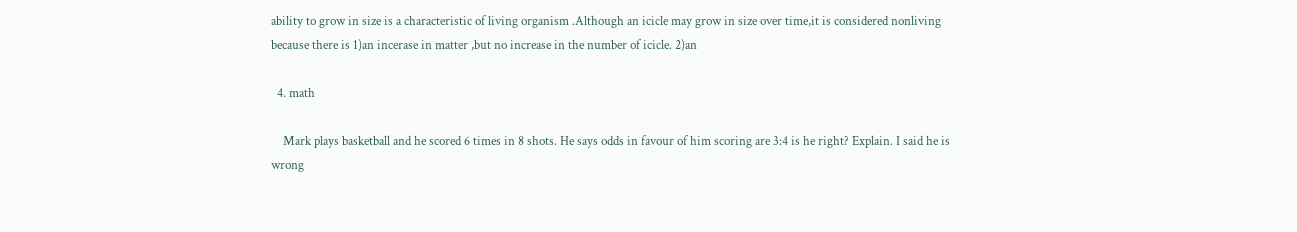ability to grow in size is a characteristic of living organism .Although an icicle may grow in size over time,it is considered nonliving because there is 1)an incerase in matter ,but no increase in the number of icicle. 2)an

  4. math

    Mark plays basketball and he scored 6 times in 8 shots. He says odds in favour of him scoring are 3:4 is he right? Explain. I said he is wrong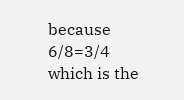because 6/8=3/4 which is the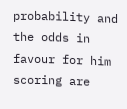probability and the odds in favour for him scoring are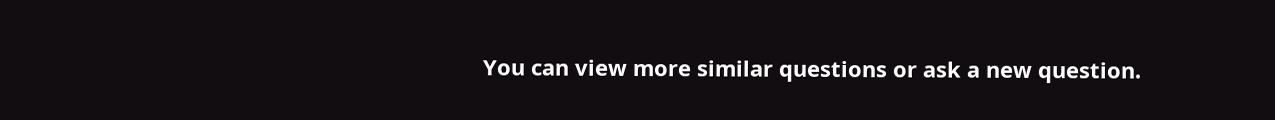You can view more similar questions or ask a new question.